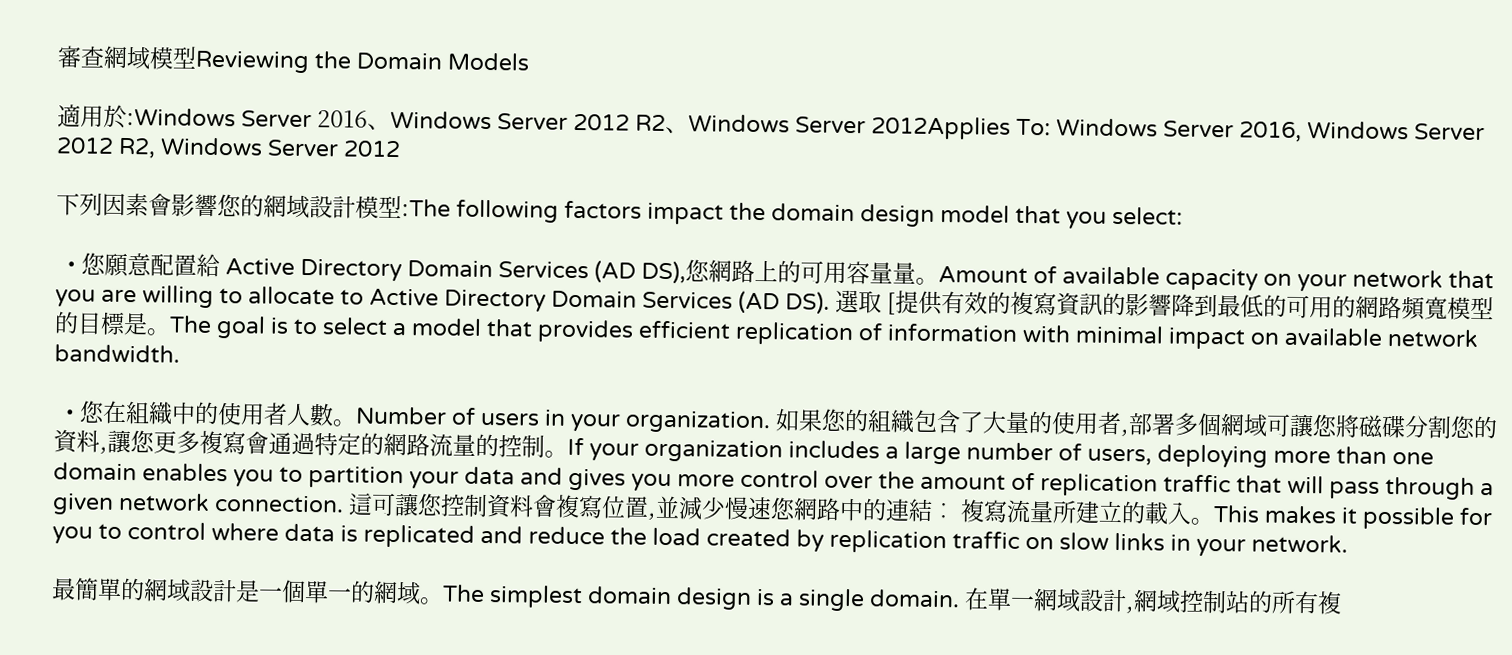審查網域模型Reviewing the Domain Models

適用於:Windows Server 2016、Windows Server 2012 R2、Windows Server 2012Applies To: Windows Server 2016, Windows Server 2012 R2, Windows Server 2012

下列因素會影響您的網域設計模型:The following factors impact the domain design model that you select:

  • 您願意配置給 Active Directory Domain Services (AD DS),您網路上的可用容量量。Amount of available capacity on your network that you are willing to allocate to Active Directory Domain Services (AD DS). 選取 [提供有效的複寫資訊的影響降到最低的可用的網路頻寬模型的目標是。The goal is to select a model that provides efficient replication of information with minimal impact on available network bandwidth.

  • 您在組織中的使用者人數。Number of users in your organization. 如果您的組織包含了大量的使用者,部署多個網域可讓您將磁碟分割您的資料,讓您更多複寫會通過特定的網路流量的控制。If your organization includes a large number of users, deploying more than one domain enables you to partition your data and gives you more control over the amount of replication traffic that will pass through a given network connection. 這可讓您控制資料會複寫位置,並減少慢速您網路中的連結︰ 複寫流量所建立的載入。This makes it possible for you to control where data is replicated and reduce the load created by replication traffic on slow links in your network.

最簡單的網域設計是一個單一的網域。The simplest domain design is a single domain. 在單一網域設計,網域控制站的所有複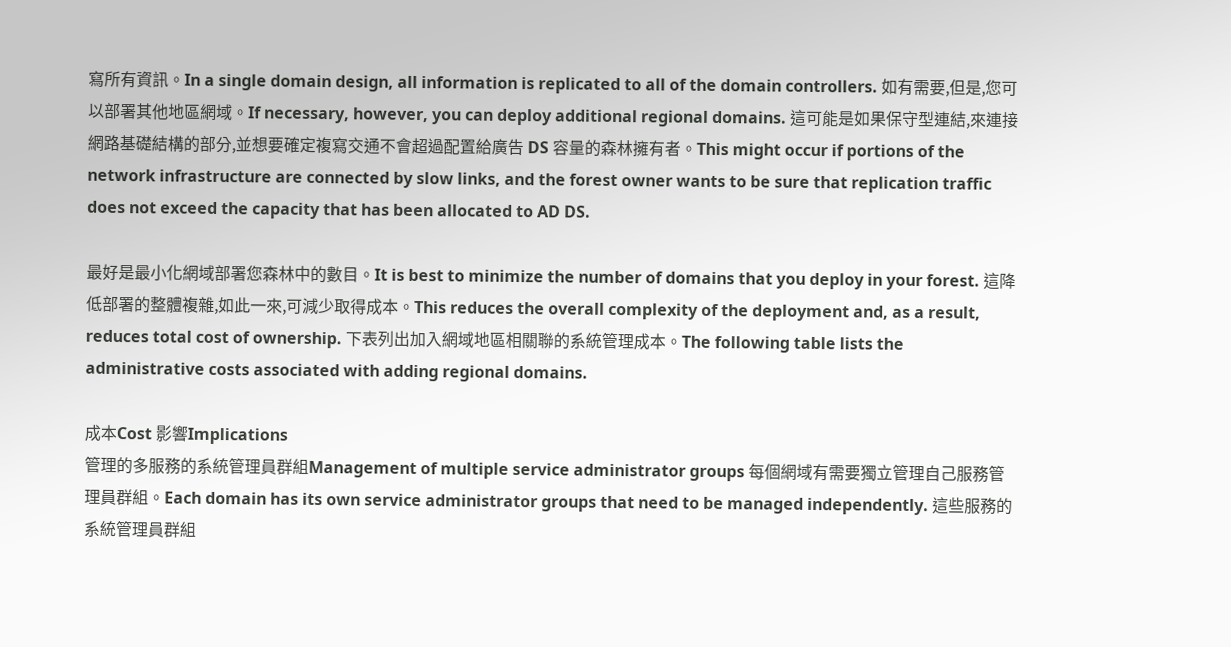寫所有資訊。In a single domain design, all information is replicated to all of the domain controllers. 如有需要,但是,您可以部署其他地區網域。If necessary, however, you can deploy additional regional domains. 這可能是如果保守型連結,來連接網路基礎結構的部分,並想要確定複寫交通不會超過配置給廣告 DS 容量的森林擁有者。This might occur if portions of the network infrastructure are connected by slow links, and the forest owner wants to be sure that replication traffic does not exceed the capacity that has been allocated to AD DS.

最好是最小化網域部署您森林中的數目。It is best to minimize the number of domains that you deploy in your forest. 這降低部署的整體複雜,如此一來,可減少取得成本。This reduces the overall complexity of the deployment and, as a result, reduces total cost of ownership. 下表列出加入網域地區相關聯的系統管理成本。The following table lists the administrative costs associated with adding regional domains.

成本Cost 影響Implications
管理的多服務的系統管理員群組Management of multiple service administrator groups 每個網域有需要獨立管理自己服務管理員群組。Each domain has its own service administrator groups that need to be managed independently. 這些服務的系統管理員群組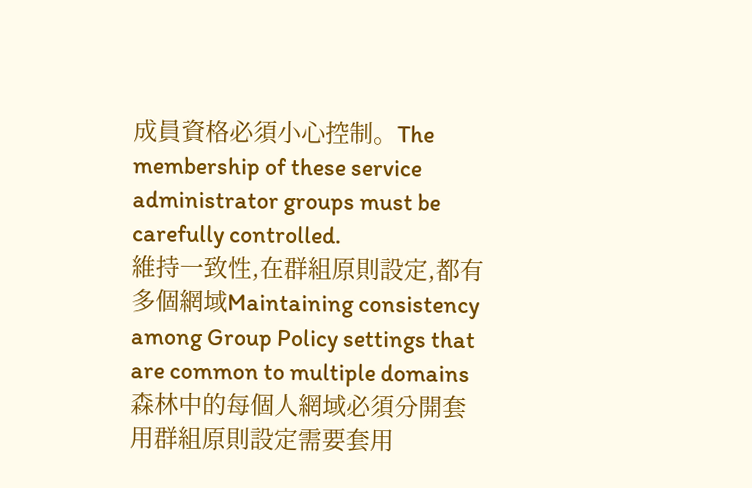成員資格必須小心控制。The membership of these service administrator groups must be carefully controlled.
維持一致性,在群組原則設定,都有多個網域Maintaining consistency among Group Policy settings that are common to multiple domains 森林中的每個人網域必須分開套用群組原則設定需要套用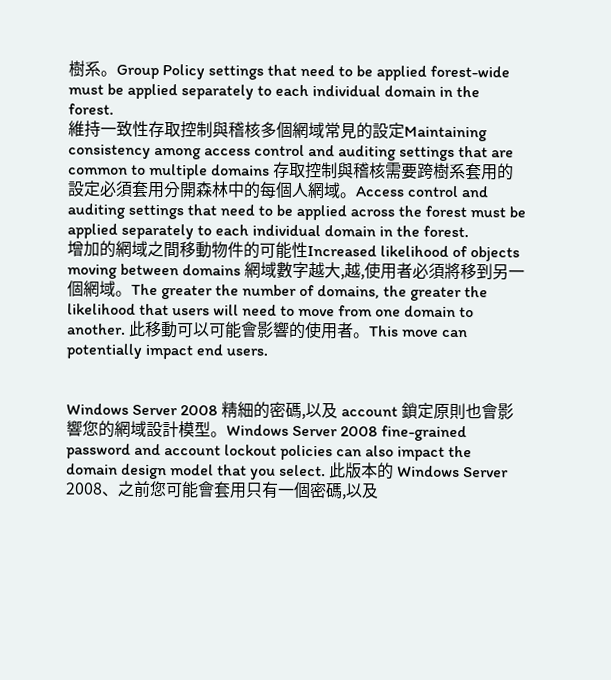樹系。Group Policy settings that need to be applied forest-wide must be applied separately to each individual domain in the forest.
維持一致性存取控制與稽核多個網域常見的設定Maintaining consistency among access control and auditing settings that are common to multiple domains 存取控制與稽核需要跨樹系套用的設定必須套用分開森林中的每個人網域。Access control and auditing settings that need to be applied across the forest must be applied separately to each individual domain in the forest.
增加的網域之間移動物件的可能性Increased likelihood of objects moving between domains 網域數字越大,越,使用者必須將移到另一個網域。The greater the number of domains, the greater the likelihood that users will need to move from one domain to another. 此移動可以可能會影響的使用者。This move can potentially impact end users.


Windows Server 2008 精細的密碼,以及 account 鎖定原則也會影響您的網域設計模型。Windows Server 2008 fine-grained password and account lockout policies can also impact the domain design model that you select. 此版本的 Windows Server 2008、之前您可能會套用只有一個密碼,以及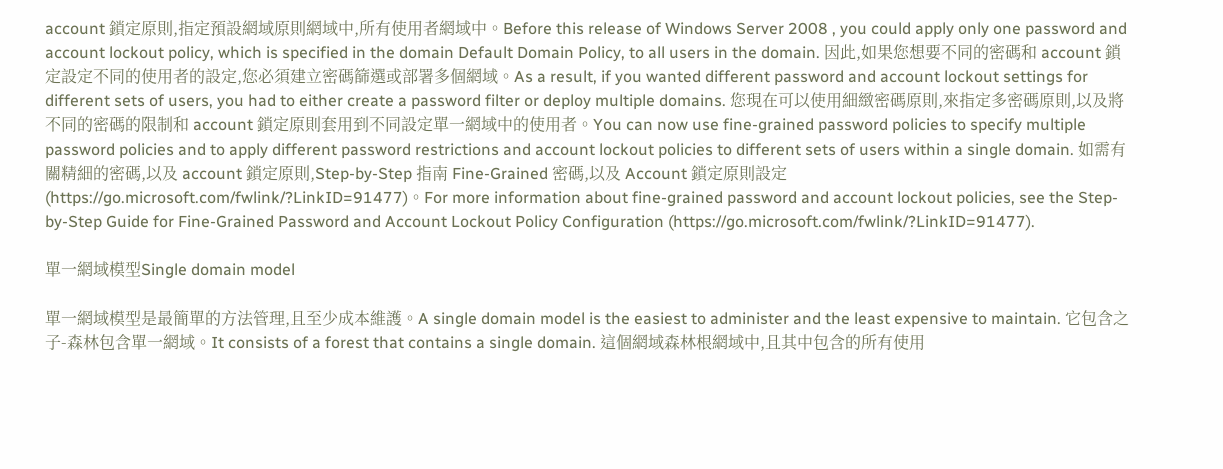account 鎖定原則,指定預設網域原則網域中,所有使用者網域中。Before this release of Windows Server 2008 , you could apply only one password and account lockout policy, which is specified in the domain Default Domain Policy, to all users in the domain. 因此,如果您想要不同的密碼和 account 鎖定設定不同的使用者的設定,您必須建立密碼篩選或部署多個網域。As a result, if you wanted different password and account lockout settings for different sets of users, you had to either create a password filter or deploy multiple domains. 您現在可以使用細緻密碼原則,來指定多密碼原則,以及將不同的密碼的限制和 account 鎖定原則套用到不同設定單一網域中的使用者。You can now use fine-grained password policies to specify multiple password policies and to apply different password restrictions and account lockout policies to different sets of users within a single domain. 如需有關精細的密碼,以及 account 鎖定原則,Step-by-Step 指南 Fine-Grained 密碼,以及 Account 鎖定原則設定 (https://go.microsoft.com/fwlink/?LinkID=91477)。For more information about fine-grained password and account lockout policies, see the Step-by-Step Guide for Fine-Grained Password and Account Lockout Policy Configuration (https://go.microsoft.com/fwlink/?LinkID=91477).

單一網域模型Single domain model

單一網域模型是最簡單的方法管理,且至少成本維護。A single domain model is the easiest to administer and the least expensive to maintain. 它包含之子-森林包含單一網域。It consists of a forest that contains a single domain. 這個網域森林根網域中,且其中包含的所有使用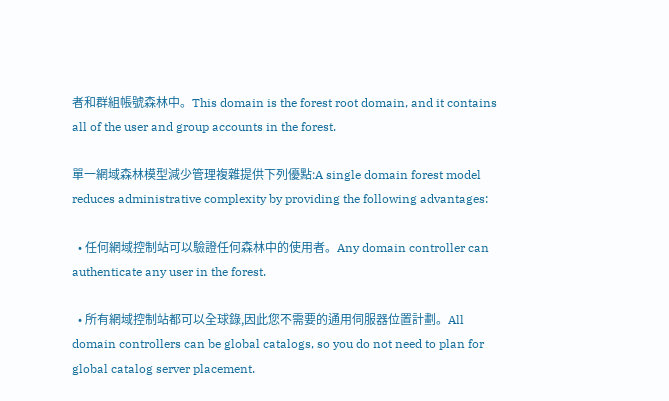者和群組帳號森林中。This domain is the forest root domain, and it contains all of the user and group accounts in the forest.

單一網域森林模型減少管理複雜提供下列優點:A single domain forest model reduces administrative complexity by providing the following advantages:

  • 任何網域控制站可以驗證任何森林中的使用者。Any domain controller can authenticate any user in the forest.

  • 所有網域控制站都可以全球錄,因此您不需要的通用伺服器位置計劃。All domain controllers can be global catalogs, so you do not need to plan for global catalog server placement.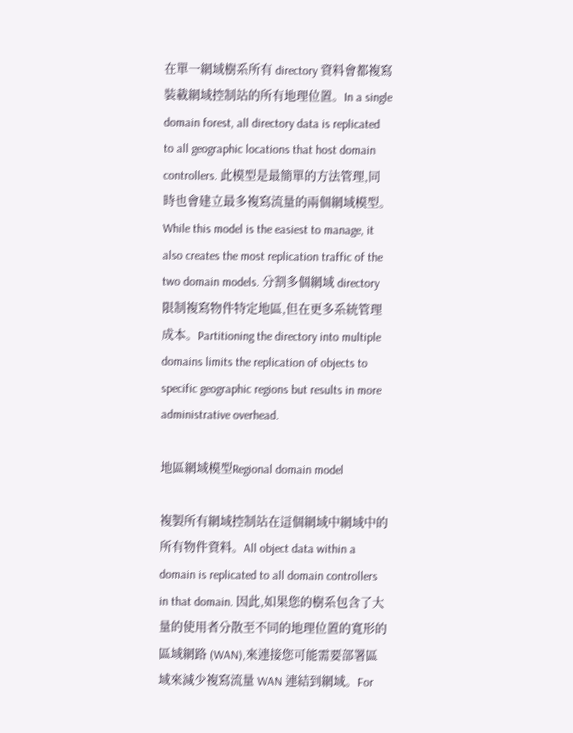在單一網域樹系所有 directory 資料會都複寫裝載網域控制站的所有地理位置。In a single domain forest, all directory data is replicated to all geographic locations that host domain controllers. 此模型是最簡單的方法管理,同時也會建立最多複寫流量的兩個網域模型。While this model is the easiest to manage, it also creates the most replication traffic of the two domain models. 分割多個網域 directory 限制複寫物件特定地區,但在更多系統管理成本。Partitioning the directory into multiple domains limits the replication of objects to specific geographic regions but results in more administrative overhead.

地區網域模型Regional domain model

複製所有網域控制站在這個網域中網域中的所有物件資料。All object data within a domain is replicated to all domain controllers in that domain. 因此,如果您的樹系包含了大量的使用者分散至不同的地理位置的寬形的區域網路 (WAN),來連接您可能需要部署區域來減少複寫流量 WAN 連結到網域。For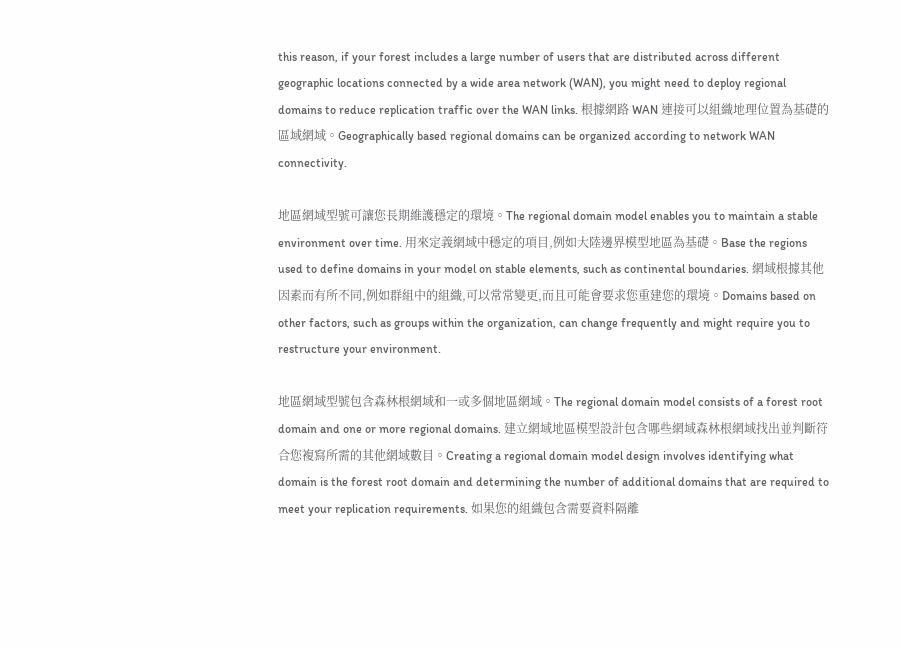this reason, if your forest includes a large number of users that are distributed across different geographic locations connected by a wide area network (WAN), you might need to deploy regional domains to reduce replication traffic over the WAN links. 根據網路 WAN 連接可以組織地理位置為基礎的區域網域。Geographically based regional domains can be organized according to network WAN connectivity.

地區網域型號可讓您長期維護穩定的環境。The regional domain model enables you to maintain a stable environment over time. 用來定義網域中穩定的項目,例如大陸邊界模型地區為基礎。Base the regions used to define domains in your model on stable elements, such as continental boundaries. 網域根據其他因素而有所不同,例如群組中的組織,可以常常變更,而且可能會要求您重建您的環境。Domains based on other factors, such as groups within the organization, can change frequently and might require you to restructure your environment.

地區網域型號包含森林根網域和一或多個地區網域。The regional domain model consists of a forest root domain and one or more regional domains. 建立網域地區模型設計包含哪些網域森林根網域找出並判斷符合您複寫所需的其他網域數目。Creating a regional domain model design involves identifying what domain is the forest root domain and determining the number of additional domains that are required to meet your replication requirements. 如果您的組織包含需要資料隔離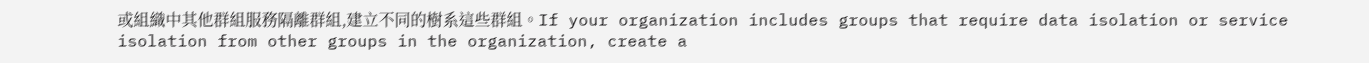或組織中其他群組服務隔離群組,建立不同的樹系這些群組。If your organization includes groups that require data isolation or service isolation from other groups in the organization, create a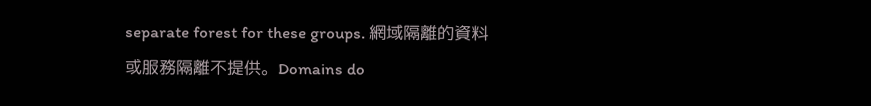separate forest for these groups. 網域隔離的資料或服務隔離不提供。Domains do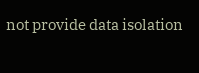not provide data isolation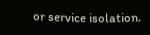or service isolation.